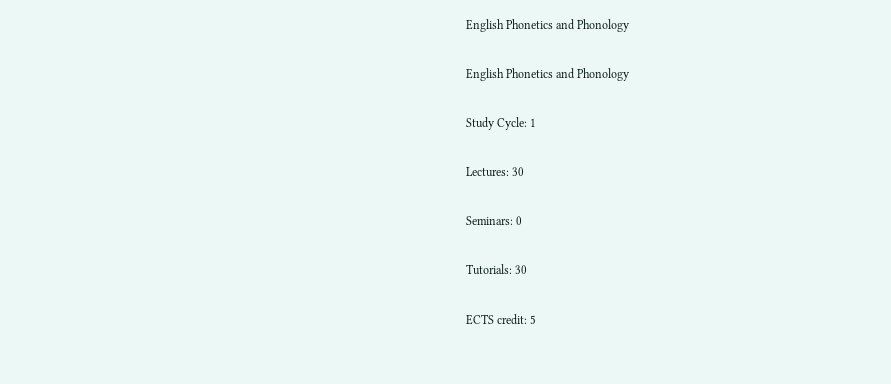English Phonetics and Phonology

English Phonetics and Phonology

Study Cycle: 1

Lectures: 30

Seminars: 0

Tutorials: 30

ECTS credit: 5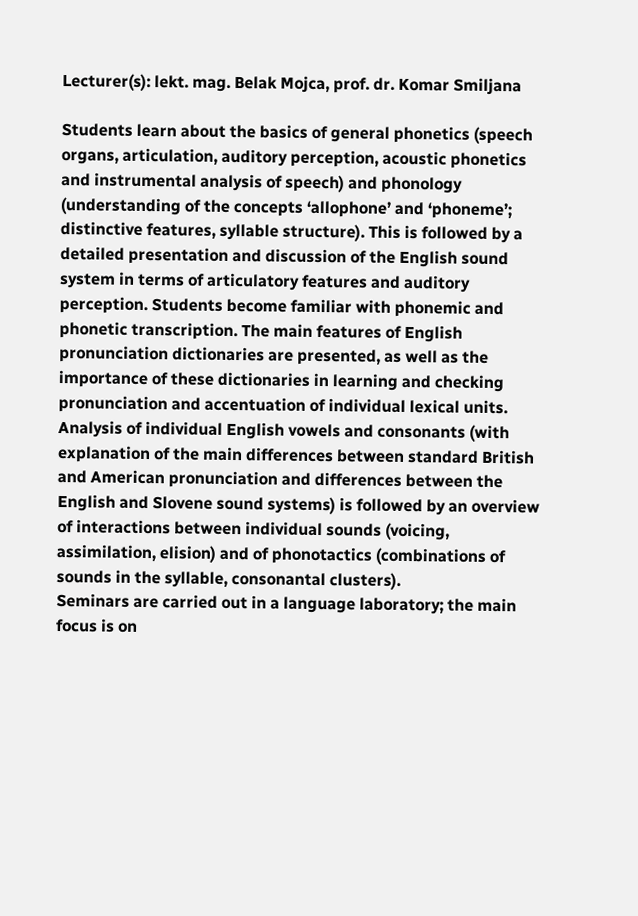Lecturer(s): lekt. mag. Belak Mojca, prof. dr. Komar Smiljana

Students learn about the basics of general phonetics (speech organs, articulation, auditory perception, acoustic phonetics and instrumental analysis of speech) and phonology (understanding of the concepts ‘allophone’ and ‘phoneme’; distinctive features, syllable structure). This is followed by a detailed presentation and discussion of the English sound system in terms of articulatory features and auditory perception. Students become familiar with phonemic and phonetic transcription. The main features of English pronunciation dictionaries are presented, as well as the importance of these dictionaries in learning and checking pronunciation and accentuation of individual lexical units. Analysis of individual English vowels and consonants (with explanation of the main differences between standard British and American pronunciation and differences between the English and Slovene sound systems) is followed by an overview of interactions between individual sounds (voicing, assimilation, elision) and of phonotactics (combinations of sounds in the syllable, consonantal clusters).
Seminars are carried out in a language laboratory; the main focus is on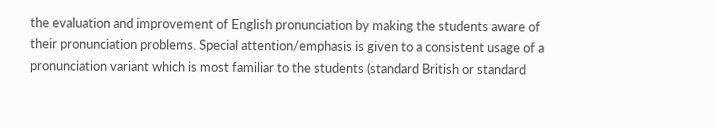the evaluation and improvement of English pronunciation by making the students aware of their pronunciation problems. Special attention/emphasis is given to a consistent usage of a pronunciation variant which is most familiar to the students (standard British or standard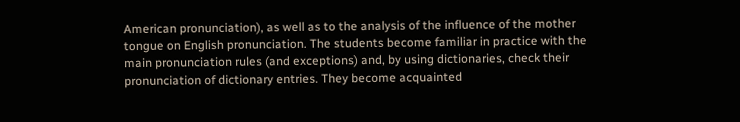American pronunciation), as well as to the analysis of the influence of the mother tongue on English pronunciation. The students become familiar in practice with the main pronunciation rules (and exceptions) and, by using dictionaries, check their pronunciation of dictionary entries. They become acquainted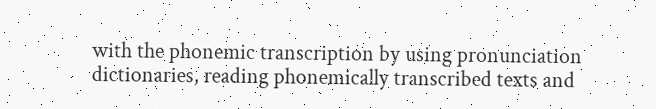with the phonemic transcription by using pronunciation dictionaries, reading phonemically transcribed texts and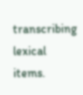transcribing lexical items.